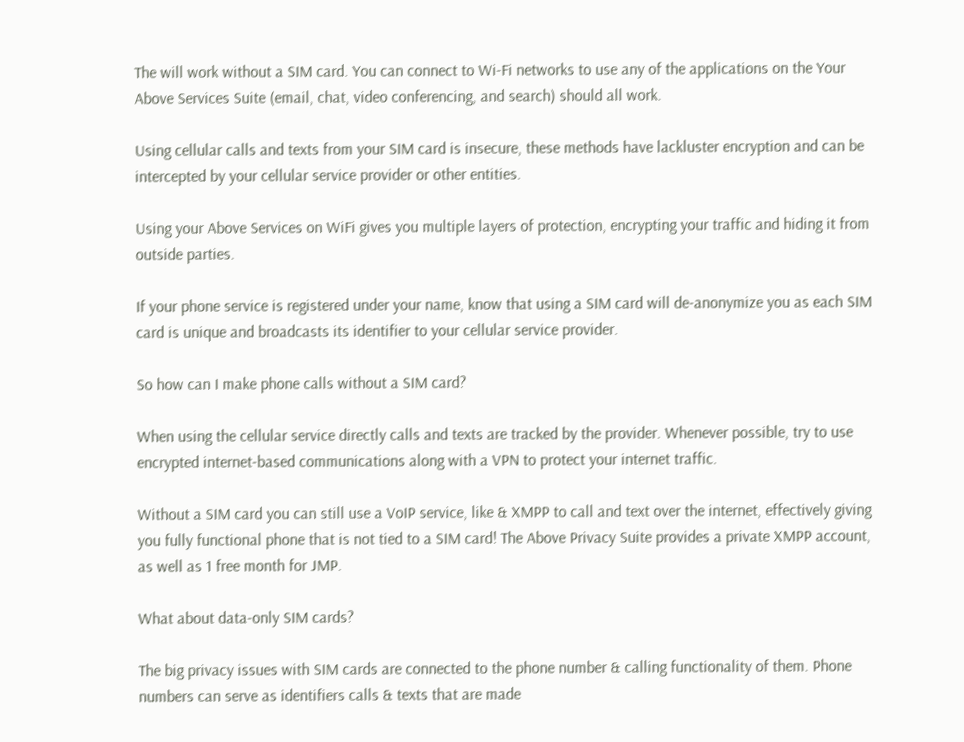The will work without a SIM card. You can connect to Wi-Fi networks to use any of the applications on the Your Above Services Suite (email, chat, video conferencing, and search) should all work.

Using cellular calls and texts from your SIM card is insecure, these methods have lackluster encryption and can be intercepted by your cellular service provider or other entities.

Using your Above Services on WiFi gives you multiple layers of protection, encrypting your traffic and hiding it from outside parties.

If your phone service is registered under your name, know that using a SIM card will de-anonymize you as each SIM card is unique and broadcasts its identifier to your cellular service provider.

So how can I make phone calls without a SIM card?

When using the cellular service directly calls and texts are tracked by the provider. Whenever possible, try to use encrypted internet-based communications along with a VPN to protect your internet traffic.

Without a SIM card you can still use a VoIP service, like & XMPP to call and text over the internet, effectively giving you fully functional phone that is not tied to a SIM card! The Above Privacy Suite provides a private XMPP account, as well as 1 free month for JMP.

What about data-only SIM cards?

The big privacy issues with SIM cards are connected to the phone number & calling functionality of them. Phone numbers can serve as identifiers calls & texts that are made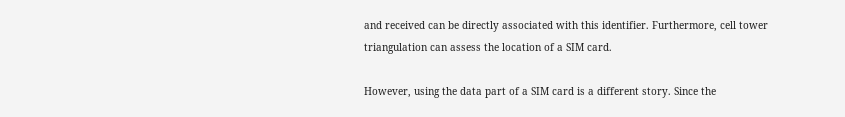and received can be directly associated with this identifier. Furthermore, cell tower triangulation can assess the location of a SIM card.

However, using the data part of a SIM card is a different story. Since the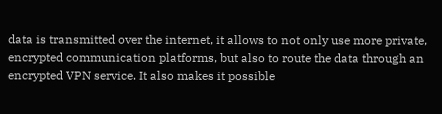data is transmitted over the internet, it allows to not only use more private, encrypted communication platforms, but also to route the data through an encrypted VPN service. It also makes it possible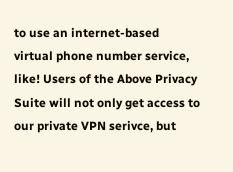to use an internet-based virtual phone number service, like! Users of the Above Privacy Suite will not only get access to our private VPN serivce, but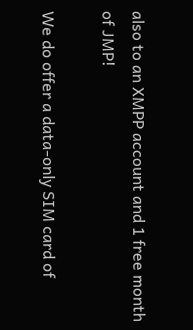also to an XMPP account and 1 free month of JMP!

We do offer a data-only SIM card of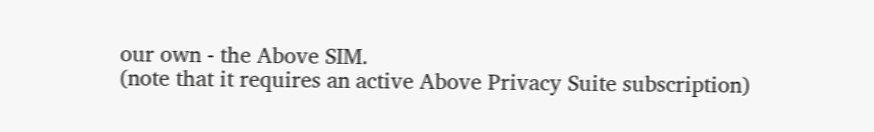our own - the Above SIM.
(note that it requires an active Above Privacy Suite subscription)